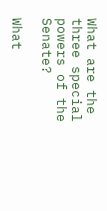What are the three special powers of the Senate?

What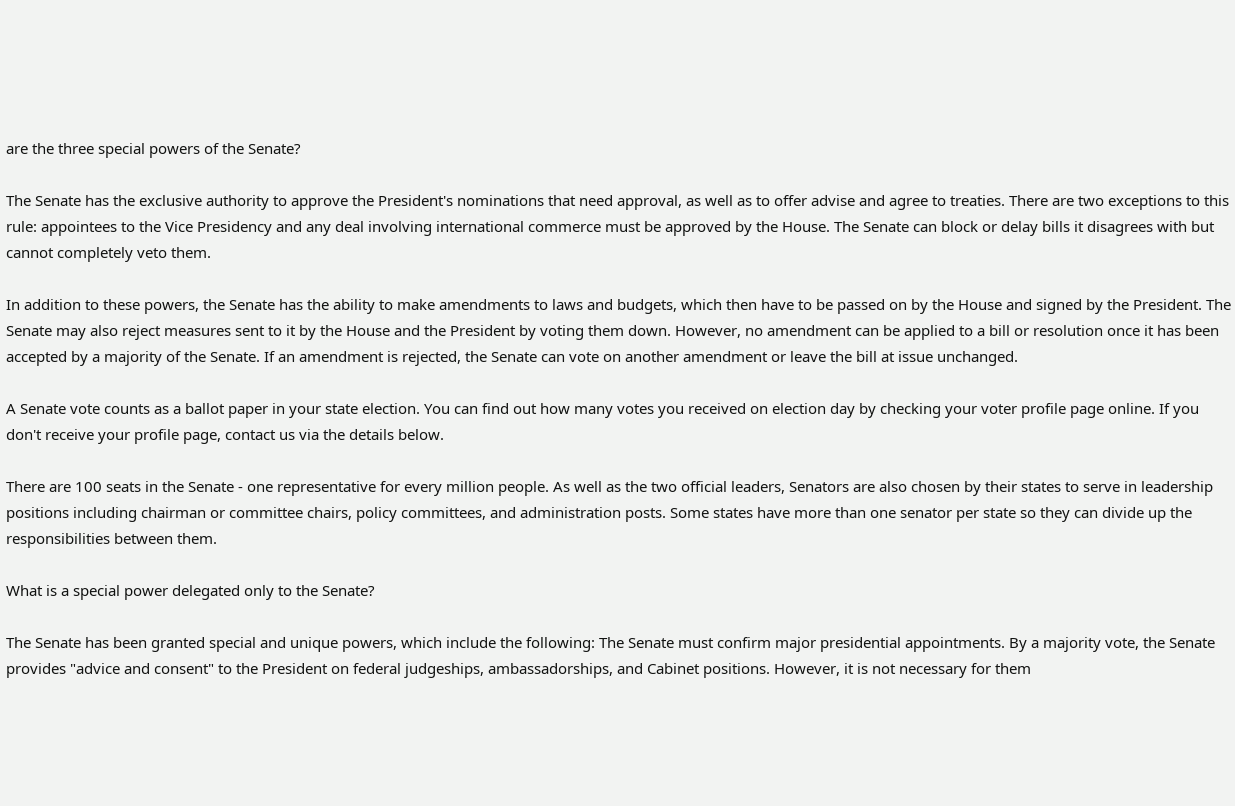are the three special powers of the Senate?

The Senate has the exclusive authority to approve the President's nominations that need approval, as well as to offer advise and agree to treaties. There are two exceptions to this rule: appointees to the Vice Presidency and any deal involving international commerce must be approved by the House. The Senate can block or delay bills it disagrees with but cannot completely veto them.

In addition to these powers, the Senate has the ability to make amendments to laws and budgets, which then have to be passed on by the House and signed by the President. The Senate may also reject measures sent to it by the House and the President by voting them down. However, no amendment can be applied to a bill or resolution once it has been accepted by a majority of the Senate. If an amendment is rejected, the Senate can vote on another amendment or leave the bill at issue unchanged.

A Senate vote counts as a ballot paper in your state election. You can find out how many votes you received on election day by checking your voter profile page online. If you don't receive your profile page, contact us via the details below.

There are 100 seats in the Senate - one representative for every million people. As well as the two official leaders, Senators are also chosen by their states to serve in leadership positions including chairman or committee chairs, policy committees, and administration posts. Some states have more than one senator per state so they can divide up the responsibilities between them.

What is a special power delegated only to the Senate?

The Senate has been granted special and unique powers, which include the following: The Senate must confirm major presidential appointments. By a majority vote, the Senate provides "advice and consent" to the President on federal judgeships, ambassadorships, and Cabinet positions. However, it is not necessary for them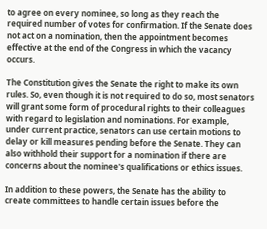to agree on every nominee, so long as they reach the required number of votes for confirmation. If the Senate does not act on a nomination, then the appointment becomes effective at the end of the Congress in which the vacancy occurs.

The Constitution gives the Senate the right to make its own rules. So, even though it is not required to do so, most senators will grant some form of procedural rights to their colleagues with regard to legislation and nominations. For example, under current practice, senators can use certain motions to delay or kill measures pending before the Senate. They can also withhold their support for a nomination if there are concerns about the nominee's qualifications or ethics issues.

In addition to these powers, the Senate has the ability to create committees to handle certain issues before the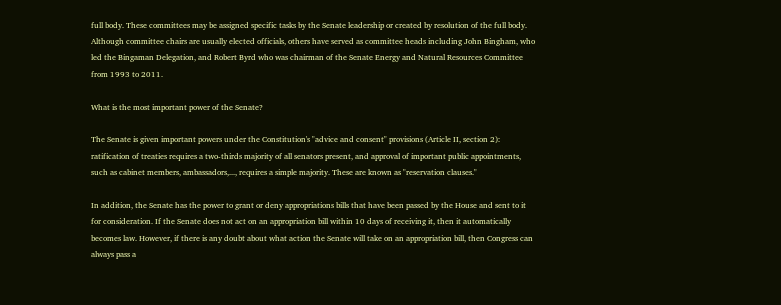full body. These committees may be assigned specific tasks by the Senate leadership or created by resolution of the full body. Although committee chairs are usually elected officials, others have served as committee heads including John Bingham, who led the Bingaman Delegation, and Robert Byrd who was chairman of the Senate Energy and Natural Resources Committee from 1993 to 2011.

What is the most important power of the Senate?

The Senate is given important powers under the Constitution's "advice and consent" provisions (Article II, section 2): ratification of treaties requires a two-thirds majority of all senators present, and approval of important public appointments, such as cabinet members, ambassadors,..., requires a simple majority. These are known as "reservation clauses."

In addition, the Senate has the power to grant or deny appropriations bills that have been passed by the House and sent to it for consideration. If the Senate does not act on an appropriation bill within 10 days of receiving it, then it automatically becomes law. However, if there is any doubt about what action the Senate will take on an appropriation bill, then Congress can always pass a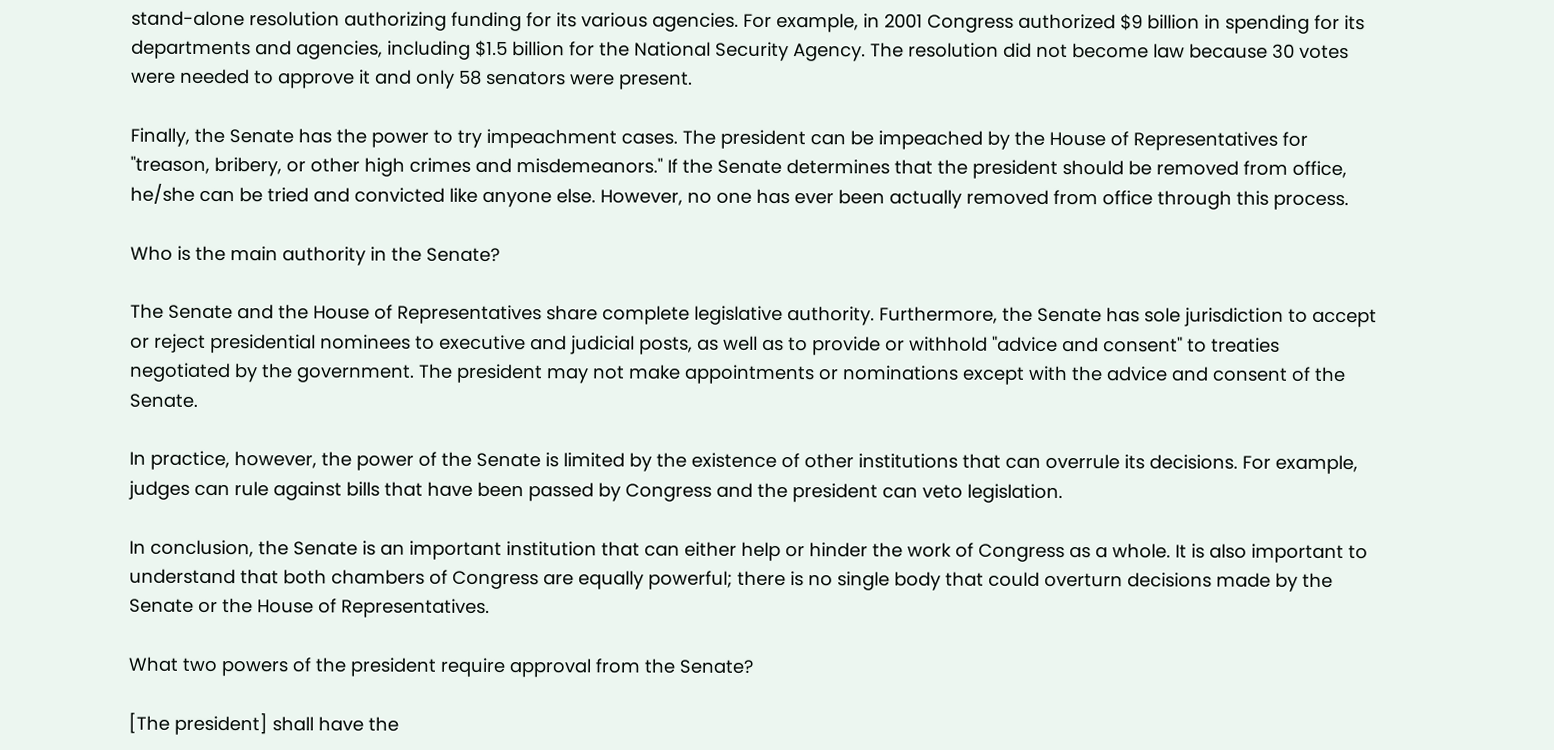stand-alone resolution authorizing funding for its various agencies. For example, in 2001 Congress authorized $9 billion in spending for its departments and agencies, including $1.5 billion for the National Security Agency. The resolution did not become law because 30 votes were needed to approve it and only 58 senators were present.

Finally, the Senate has the power to try impeachment cases. The president can be impeached by the House of Representatives for "treason, bribery, or other high crimes and misdemeanors." If the Senate determines that the president should be removed from office, he/she can be tried and convicted like anyone else. However, no one has ever been actually removed from office through this process.

Who is the main authority in the Senate?

The Senate and the House of Representatives share complete legislative authority. Furthermore, the Senate has sole jurisdiction to accept or reject presidential nominees to executive and judicial posts, as well as to provide or withhold "advice and consent" to treaties negotiated by the government. The president may not make appointments or nominations except with the advice and consent of the Senate.

In practice, however, the power of the Senate is limited by the existence of other institutions that can overrule its decisions. For example, judges can rule against bills that have been passed by Congress and the president can veto legislation.

In conclusion, the Senate is an important institution that can either help or hinder the work of Congress as a whole. It is also important to understand that both chambers of Congress are equally powerful; there is no single body that could overturn decisions made by the Senate or the House of Representatives.

What two powers of the president require approval from the Senate?

[The president] shall have the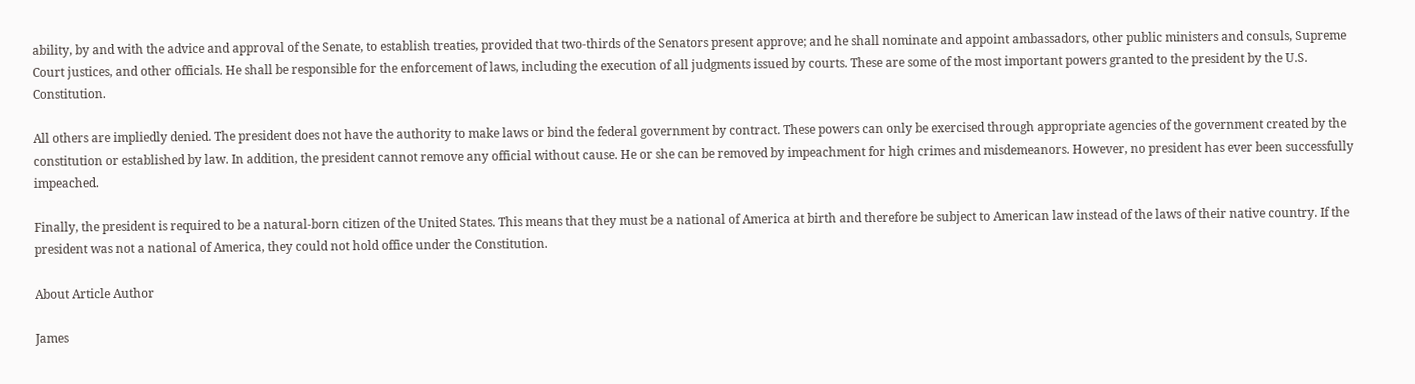ability, by and with the advice and approval of the Senate, to establish treaties, provided that two-thirds of the Senators present approve; and he shall nominate and appoint ambassadors, other public ministers and consuls, Supreme Court justices, and other officials. He shall be responsible for the enforcement of laws, including the execution of all judgments issued by courts. These are some of the most important powers granted to the president by the U.S. Constitution.

All others are impliedly denied. The president does not have the authority to make laws or bind the federal government by contract. These powers can only be exercised through appropriate agencies of the government created by the constitution or established by law. In addition, the president cannot remove any official without cause. He or she can be removed by impeachment for high crimes and misdemeanors. However, no president has ever been successfully impeached.

Finally, the president is required to be a natural-born citizen of the United States. This means that they must be a national of America at birth and therefore be subject to American law instead of the laws of their native country. If the president was not a national of America, they could not hold office under the Constitution.

About Article Author

James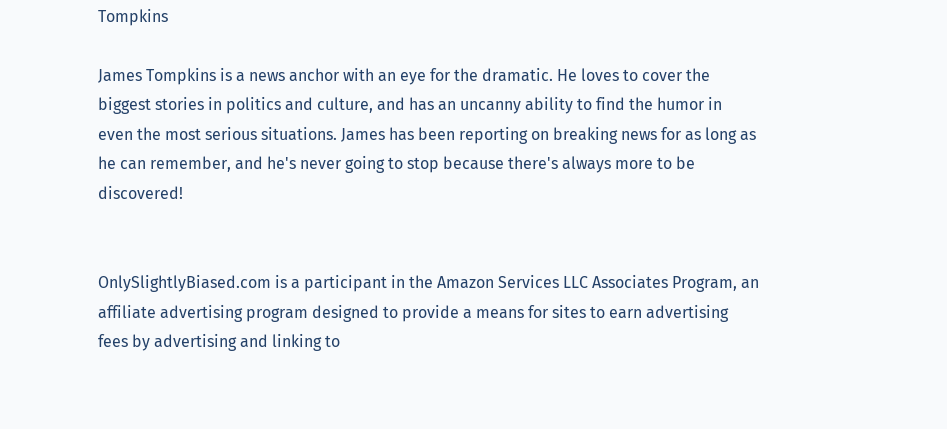Tompkins

James Tompkins is a news anchor with an eye for the dramatic. He loves to cover the biggest stories in politics and culture, and has an uncanny ability to find the humor in even the most serious situations. James has been reporting on breaking news for as long as he can remember, and he's never going to stop because there's always more to be discovered!


OnlySlightlyBiased.com is a participant in the Amazon Services LLC Associates Program, an affiliate advertising program designed to provide a means for sites to earn advertising fees by advertising and linking to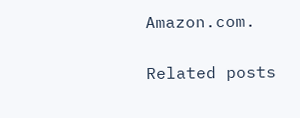Amazon.com.

Related posts